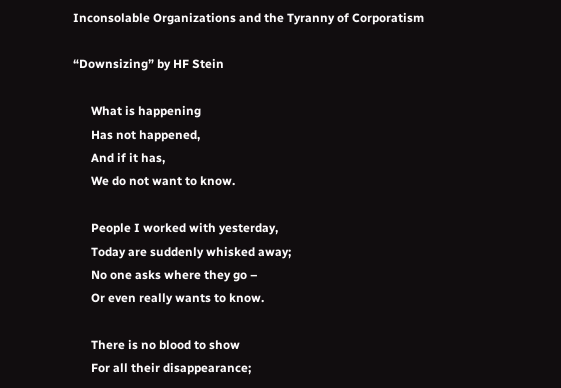Inconsolable Organizations and the Tyranny of Corporatism

“Downsizing” by HF Stein

      What is happening
      Has not happened,
      And if it has,
      We do not want to know.

      People I worked with yesterday,
      Today are suddenly whisked away;
      No one asks where they go –
      Or even really wants to know.

      There is no blood to show
      For all their disappearance;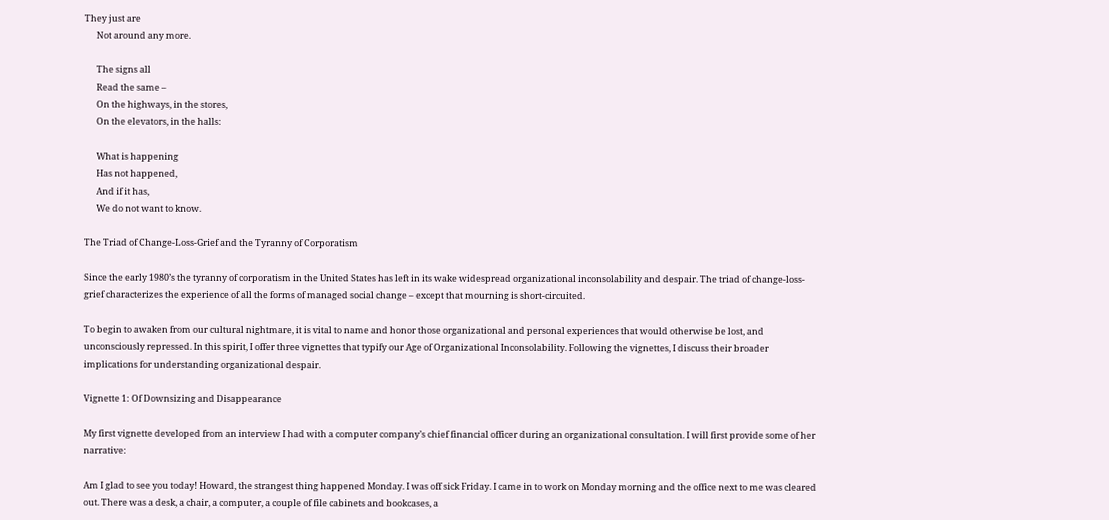They just are
      Not around any more.

      The signs all
      Read the same –
      On the highways, in the stores,
      On the elevators, in the halls:

      What is happening
      Has not happened,
      And if it has,
      We do not want to know.

The Triad of Change-Loss-Grief and the Tyranny of Corporatism

Since the early 1980’s the tyranny of corporatism in the United States has left in its wake widespread organizational inconsolability and despair. The triad of change-loss-grief characterizes the experience of all the forms of managed social change – except that mourning is short-circuited.

To begin to awaken from our cultural nightmare, it is vital to name and honor those organizational and personal experiences that would otherwise be lost, and unconsciously repressed. In this spirit, I offer three vignettes that typify our Age of Organizational Inconsolability. Following the vignettes, I discuss their broader implications for understanding organizational despair.

Vignette 1: Of Downsizing and Disappearance

My first vignette developed from an interview I had with a computer company’s chief financial officer during an organizational consultation. I will first provide some of her narrative:

Am I glad to see you today! Howard, the strangest thing happened Monday. I was off sick Friday. I came in to work on Monday morning and the office next to me was cleared out. There was a desk, a chair, a computer, a couple of file cabinets and bookcases, a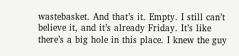wastebasket. And that’s it. Empty. I still can’t believe it, and it’s already Friday. It’s like there’s a big hole in this place. I knew the guy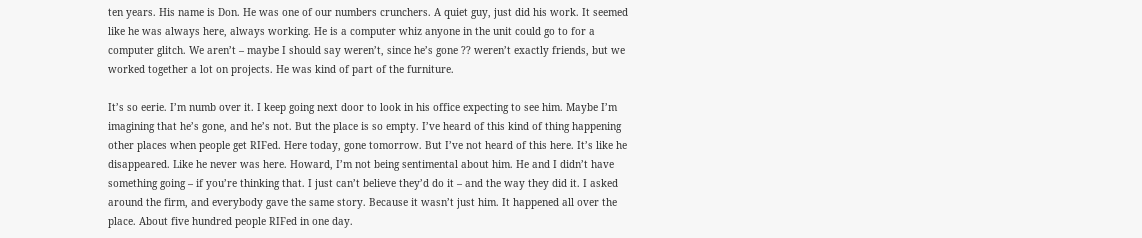ten years. His name is Don. He was one of our numbers crunchers. A quiet guy, just did his work. It seemed like he was always here, always working. He is a computer whiz anyone in the unit could go to for a computer glitch. We aren’t – maybe I should say weren’t, since he’s gone ?? weren’t exactly friends, but we worked together a lot on projects. He was kind of part of the furniture.

It’s so eerie. I’m numb over it. I keep going next door to look in his office expecting to see him. Maybe I’m imagining that he’s gone, and he’s not. But the place is so empty. I’ve heard of this kind of thing happening other places when people get RIFed. Here today, gone tomorrow. But I’ve not heard of this here. It’s like he disappeared. Like he never was here. Howard, I’m not being sentimental about him. He and I didn’t have something going – if you’re thinking that. I just can’t believe they’d do it – and the way they did it. I asked around the firm, and everybody gave the same story. Because it wasn’t just him. It happened all over the place. About five hundred people RIFed in one day.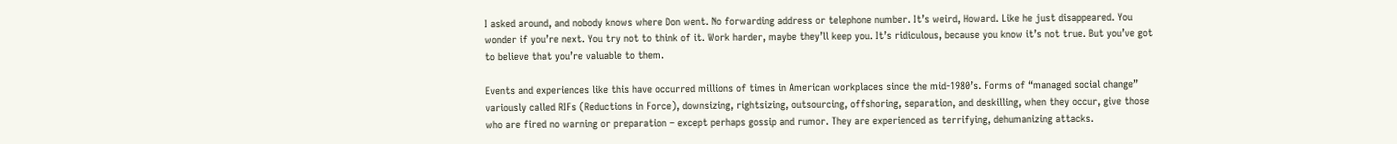I asked around, and nobody knows where Don went. No forwarding address or telephone number. It’s weird, Howard. Like he just disappeared. You wonder if you’re next. You try not to think of it. Work harder, maybe they’ll keep you. It’s ridiculous, because you know it’s not true. But you’ve got to believe that you’re valuable to them.

Events and experiences like this have occurred millions of times in American workplaces since the mid-1980’s. Forms of “managed social change” variously called RIFs (Reductions in Force), downsizing, rightsizing, outsourcing, offshoring, separation, and deskilling, when they occur, give those who are fired no warning or preparation – except perhaps gossip and rumor. They are experienced as terrifying, dehumanizing attacks.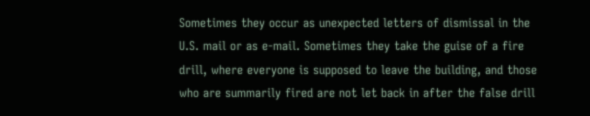Sometimes they occur as unexpected letters of dismissal in the U.S. mail or as e-mail. Sometimes they take the guise of a fire drill, where everyone is supposed to leave the building, and those who are summarily fired are not let back in after the false drill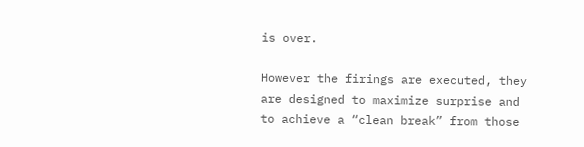is over.

However the firings are executed, they are designed to maximize surprise and to achieve a “clean break” from those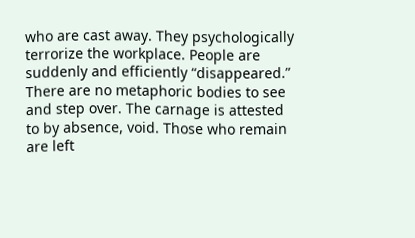who are cast away. They psychologically terrorize the workplace. People are suddenly and efficiently “disappeared.” There are no metaphoric bodies to see and step over. The carnage is attested to by absence, void. Those who remain are left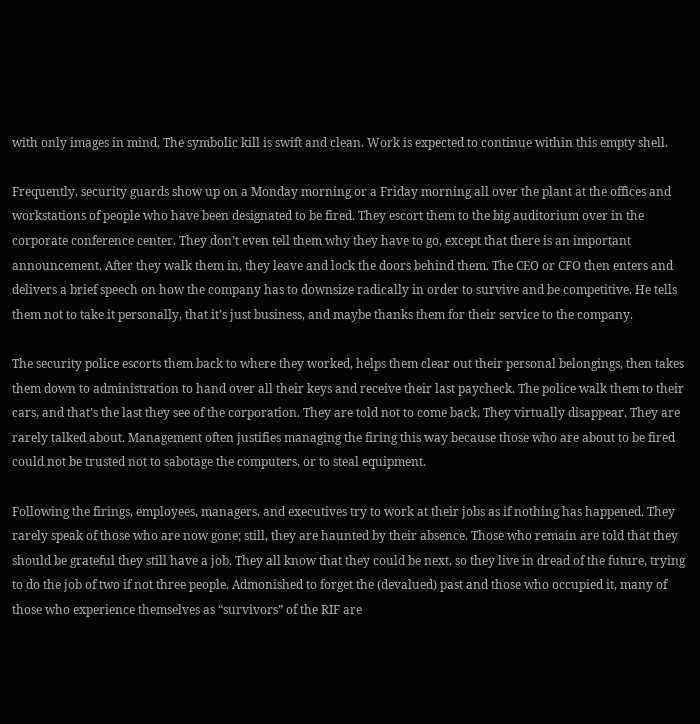with only images in mind. The symbolic kill is swift and clean. Work is expected to continue within this empty shell.

Frequently, security guards show up on a Monday morning or a Friday morning all over the plant at the offices and workstations of people who have been designated to be fired. They escort them to the big auditorium over in the corporate conference center. They don’t even tell them why they have to go, except that there is an important announcement. After they walk them in, they leave and lock the doors behind them. The CEO or CFO then enters and delivers a brief speech on how the company has to downsize radically in order to survive and be competitive. He tells them not to take it personally, that it’s just business, and maybe thanks them for their service to the company.

The security police escorts them back to where they worked, helps them clear out their personal belongings, then takes them down to administration to hand over all their keys and receive their last paycheck. The police walk them to their cars, and that’s the last they see of the corporation. They are told not to come back. They virtually disappear. They are rarely talked about. Management often justifies managing the firing this way because those who are about to be fired could not be trusted not to sabotage the computers, or to steal equipment.

Following the firings, employees, managers, and executives try to work at their jobs as if nothing has happened. They rarely speak of those who are now gone; still, they are haunted by their absence. Those who remain are told that they should be grateful they still have a job. They all know that they could be next, so they live in dread of the future, trying to do the job of two if not three people. Admonished to forget the (devalued) past and those who occupied it, many of those who experience themselves as “survivors” of the RIF are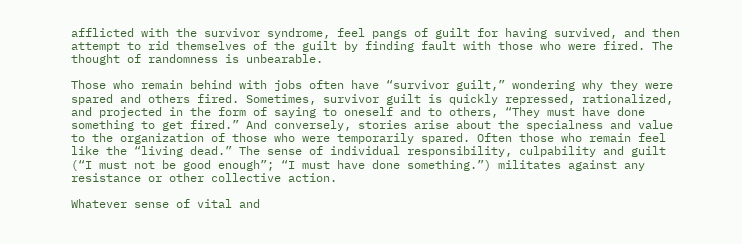afflicted with the survivor syndrome, feel pangs of guilt for having survived, and then attempt to rid themselves of the guilt by finding fault with those who were fired. The thought of randomness is unbearable.

Those who remain behind with jobs often have “survivor guilt,” wondering why they were spared and others fired. Sometimes, survivor guilt is quickly repressed, rationalized, and projected in the form of saying to oneself and to others, “They must have done something to get fired.” And conversely, stories arise about the specialness and value to the organization of those who were temporarily spared. Often those who remain feel like the “living dead.” The sense of individual responsibility, culpability and guilt (“I must not be good enough”; “I must have done something.”) militates against any resistance or other collective action.

Whatever sense of vital and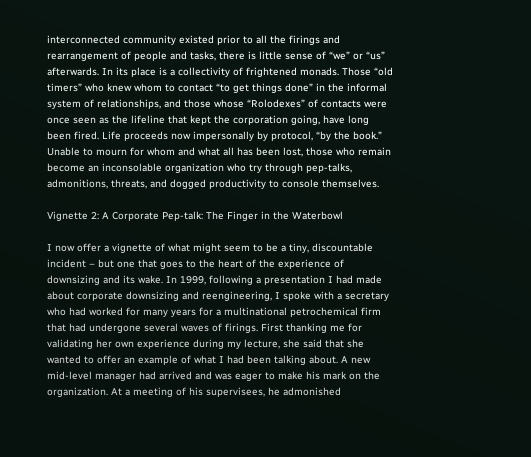interconnected community existed prior to all the firings and rearrangement of people and tasks, there is little sense of “we” or “us” afterwards. In its place is a collectivity of frightened monads. Those “old timers” who knew whom to contact “to get things done” in the informal system of relationships, and those whose “Rolodexes” of contacts were once seen as the lifeline that kept the corporation going, have long been fired. Life proceeds now impersonally by protocol, “by the book.” Unable to mourn for whom and what all has been lost, those who remain become an inconsolable organization who try through pep-talks, admonitions, threats, and dogged productivity to console themselves.

Vignette 2: A Corporate Pep-talk: The Finger in the Waterbowl

I now offer a vignette of what might seem to be a tiny, discountable incident – but one that goes to the heart of the experience of downsizing and its wake. In 1999, following a presentation I had made about corporate downsizing and reengineering, I spoke with a secretary who had worked for many years for a multinational petrochemical firm that had undergone several waves of firings. First thanking me for validating her own experience during my lecture, she said that she wanted to offer an example of what I had been talking about. A new mid-level manager had arrived and was eager to make his mark on the organization. At a meeting of his supervisees, he admonished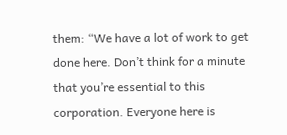them: “We have a lot of work to get done here. Don’t think for a minute that you’re essential to this corporation. Everyone here is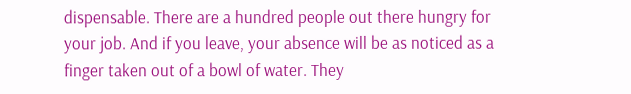dispensable. There are a hundred people out there hungry for your job. And if you leave, your absence will be as noticed as a finger taken out of a bowl of water. They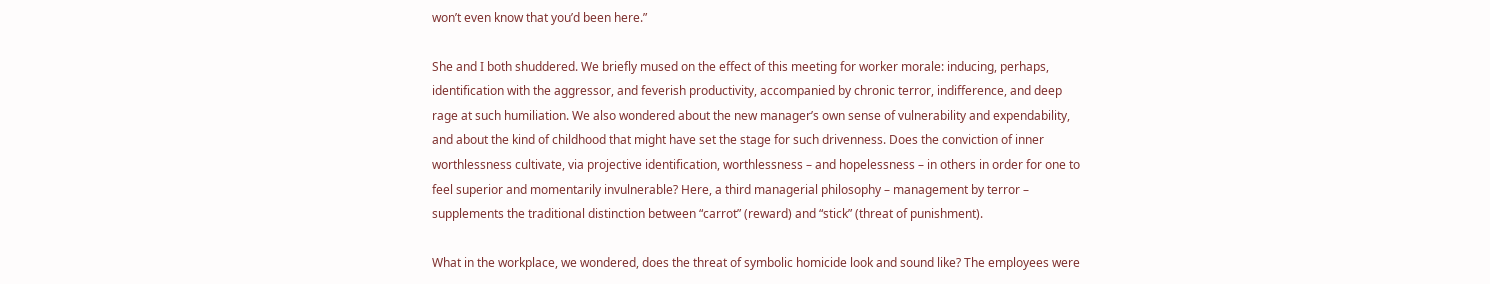won’t even know that you’d been here.”

She and I both shuddered. We briefly mused on the effect of this meeting for worker morale: inducing, perhaps, identification with the aggressor, and feverish productivity, accompanied by chronic terror, indifference, and deep rage at such humiliation. We also wondered about the new manager’s own sense of vulnerability and expendability, and about the kind of childhood that might have set the stage for such drivenness. Does the conviction of inner worthlessness cultivate, via projective identification, worthlessness – and hopelessness – in others in order for one to feel superior and momentarily invulnerable? Here, a third managerial philosophy – management by terror – supplements the traditional distinction between “carrot” (reward) and “stick” (threat of punishment).

What in the workplace, we wondered, does the threat of symbolic homicide look and sound like? The employees were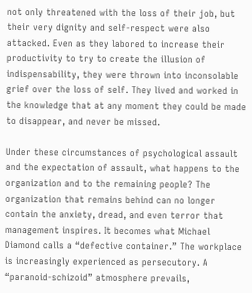not only threatened with the loss of their job, but their very dignity and self-respect were also attacked. Even as they labored to increase their productivity to try to create the illusion of indispensability, they were thrown into inconsolable grief over the loss of self. They lived and worked in the knowledge that at any moment they could be made to disappear, and never be missed.

Under these circumstances of psychological assault and the expectation of assault, what happens to the organization and to the remaining people? The organization that remains behind can no longer contain the anxiety, dread, and even terror that management inspires. It becomes what Michael Diamond calls a “defective container.” The workplace is increasingly experienced as persecutory. A “paranoid-schizoid” atmosphere prevails,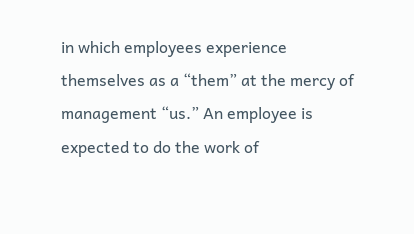in which employees experience themselves as a “them” at the mercy of management “us.” An employee is expected to do the work of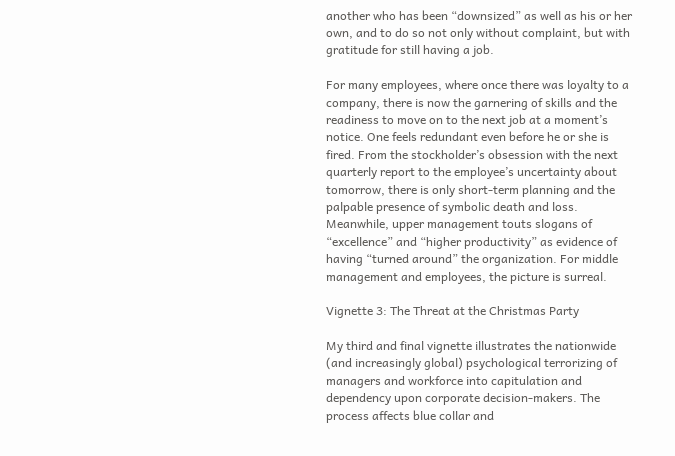another who has been “downsized” as well as his or her own, and to do so not only without complaint, but with gratitude for still having a job.

For many employees, where once there was loyalty to a company, there is now the garnering of skills and the readiness to move on to the next job at a moment’s notice. One feels redundant even before he or she is fired. From the stockholder’s obsession with the next quarterly report to the employee’s uncertainty about tomorrow, there is only short-term planning and the palpable presence of symbolic death and loss. Meanwhile, upper management touts slogans of “excellence” and “higher productivity” as evidence of having “turned around” the organization. For middle management and employees, the picture is surreal.

Vignette 3: The Threat at the Christmas Party

My third and final vignette illustrates the nationwide (and increasingly global) psychological terrorizing of managers and workforce into capitulation and dependency upon corporate decision-makers. The process affects blue collar and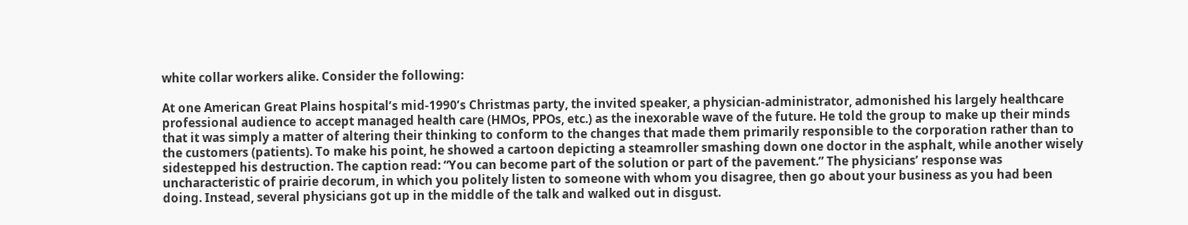white collar workers alike. Consider the following:

At one American Great Plains hospital’s mid-1990’s Christmas party, the invited speaker, a physician-administrator, admonished his largely healthcare professional audience to accept managed health care (HMOs, PPOs, etc.) as the inexorable wave of the future. He told the group to make up their minds that it was simply a matter of altering their thinking to conform to the changes that made them primarily responsible to the corporation rather than to the customers (patients). To make his point, he showed a cartoon depicting a steamroller smashing down one doctor in the asphalt, while another wisely sidestepped his destruction. The caption read: “You can become part of the solution or part of the pavement.” The physicians’ response was uncharacteristic of prairie decorum, in which you politely listen to someone with whom you disagree, then go about your business as you had been doing. Instead, several physicians got up in the middle of the talk and walked out in disgust.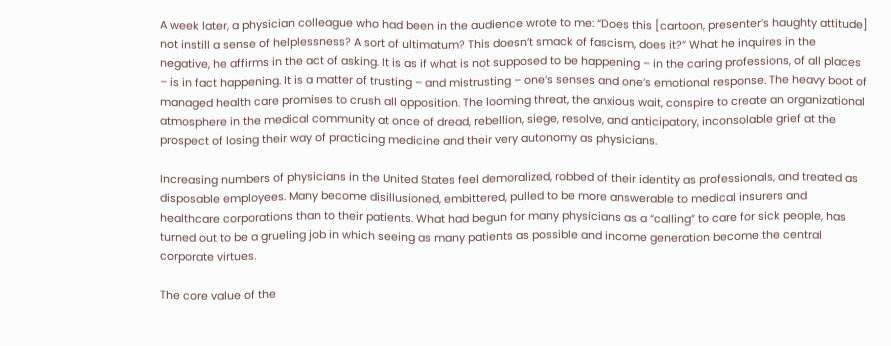A week later, a physician colleague who had been in the audience wrote to me: “Does this [cartoon, presenter’s haughty attitude] not instill a sense of helplessness? A sort of ultimatum? This doesn’t smack of fascism, does it?” What he inquires in the negative, he affirms in the act of asking. It is as if what is not supposed to be happening – in the caring professions, of all places – is in fact happening. It is a matter of trusting – and mistrusting – one’s senses and one’s emotional response. The heavy boot of managed health care promises to crush all opposition. The looming threat, the anxious wait, conspire to create an organizational atmosphere in the medical community at once of dread, rebellion, siege, resolve, and anticipatory, inconsolable grief at the prospect of losing their way of practicing medicine and their very autonomy as physicians.

Increasing numbers of physicians in the United States feel demoralized, robbed of their identity as professionals, and treated as disposable employees. Many become disillusioned, embittered, pulled to be more answerable to medical insurers and healthcare corporations than to their patients. What had begun for many physicians as a “calling” to care for sick people, has turned out to be a grueling job in which seeing as many patients as possible and income generation become the central corporate virtues.

The core value of the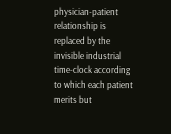physician-patient relationship is replaced by the invisible industrial time-clock according to which each patient merits but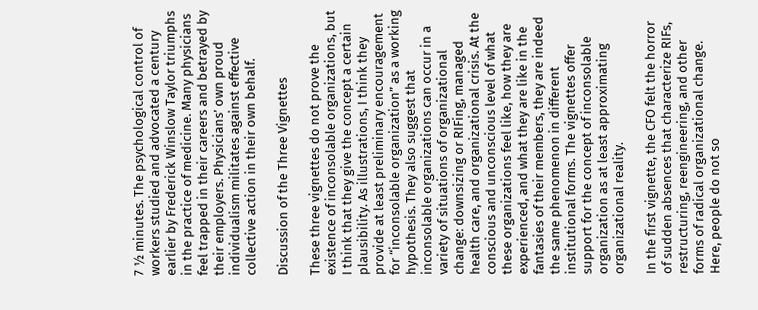7 ½ minutes. The psychological control of workers studied and advocated a century earlier by Frederick Winslow Taylor triumphs in the practice of medicine. Many physicians feel trapped in their careers and betrayed by their employers. Physicians’ own proud individualism militates against effective collective action in their own behalf.

Discussion of the Three Vignettes

These three vignettes do not prove the existence of inconsolable organizations, but I think that they give the concept a certain plausibility. As illustrations, I think they provide at least preliminary encouragement for “inconsolable organization” as a working hypothesis. They also suggest that inconsolable organizations can occur in a variety of situations of organizational change: downsizing or RIFing, managed health care, and organizational crisis. At the conscious and unconscious level of what these organizations feel like, how they are experienced, and what they are like in the fantasies of their members, they are indeed the same phenomenon in different institutional forms. The vignettes offer support for the concept of inconsolable organization as at least approximating organizational reality.

In the first vignette, the CFO felt the horror of sudden absences that characterize RIFs, restructuring, reengineering, and other forms of radical organizational change. Here, people do not so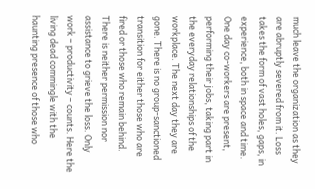much leave the organization as they are abruptly severed from it. Loss takes the form of vast holes, gaps, in experience, both in space and time. One day co-workers are present, performing their jobs, taking part in the everyday relationships of the workplace. The next day they are gone. There is no group-sanctioned transition for either those who are fired or those who remain behind. There is neither permission nor assistance to grieve the loss. Only work – productivity – counts. Here the living dead commingle with the haunting presence of those who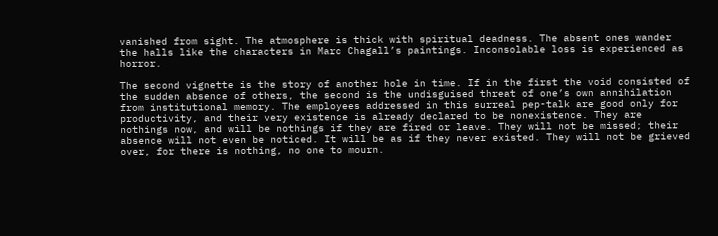vanished from sight. The atmosphere is thick with spiritual deadness. The absent ones wander the halls like the characters in Marc Chagall’s paintings. Inconsolable loss is experienced as horror.

The second vignette is the story of another hole in time. If in the first the void consisted of the sudden absence of others, the second is the undisguised threat of one’s own annihilation from institutional memory. The employees addressed in this surreal pep-talk are good only for productivity, and their very existence is already declared to be nonexistence. They are nothings now, and will be nothings if they are fired or leave. They will not be missed; their absence will not even be noticed. It will be as if they never existed. They will not be grieved over, for there is nothing, no one to mourn.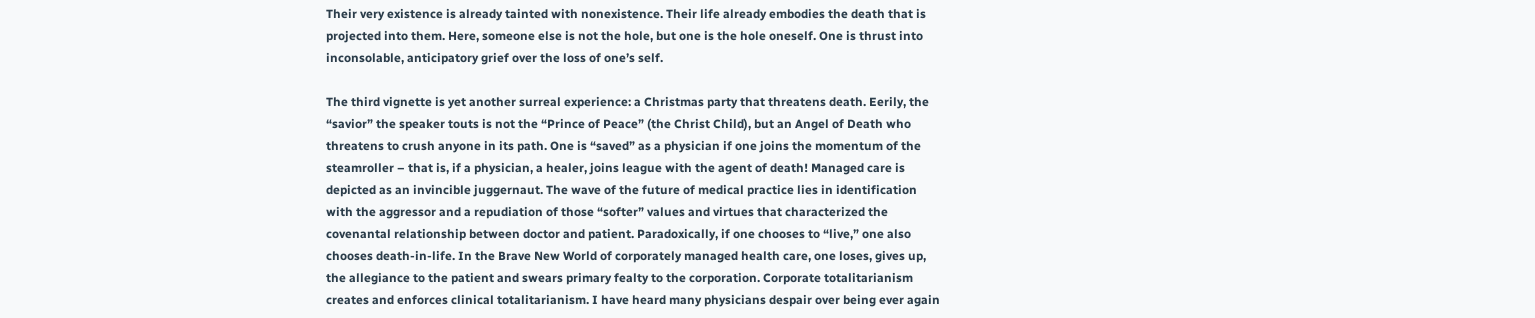Their very existence is already tainted with nonexistence. Their life already embodies the death that is projected into them. Here, someone else is not the hole, but one is the hole oneself. One is thrust into inconsolable, anticipatory grief over the loss of one’s self.

The third vignette is yet another surreal experience: a Christmas party that threatens death. Eerily, the “savior” the speaker touts is not the “Prince of Peace” (the Christ Child), but an Angel of Death who threatens to crush anyone in its path. One is “saved” as a physician if one joins the momentum of the steamroller – that is, if a physician, a healer, joins league with the agent of death! Managed care is depicted as an invincible juggernaut. The wave of the future of medical practice lies in identification with the aggressor and a repudiation of those “softer” values and virtues that characterized the covenantal relationship between doctor and patient. Paradoxically, if one chooses to “live,” one also chooses death-in-life. In the Brave New World of corporately managed health care, one loses, gives up, the allegiance to the patient and swears primary fealty to the corporation. Corporate totalitarianism creates and enforces clinical totalitarianism. I have heard many physicians despair over being ever again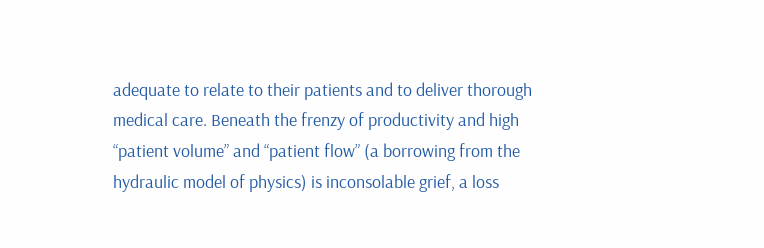adequate to relate to their patients and to deliver thorough medical care. Beneath the frenzy of productivity and high “patient volume” and “patient flow” (a borrowing from the hydraulic model of physics) is inconsolable grief, a loss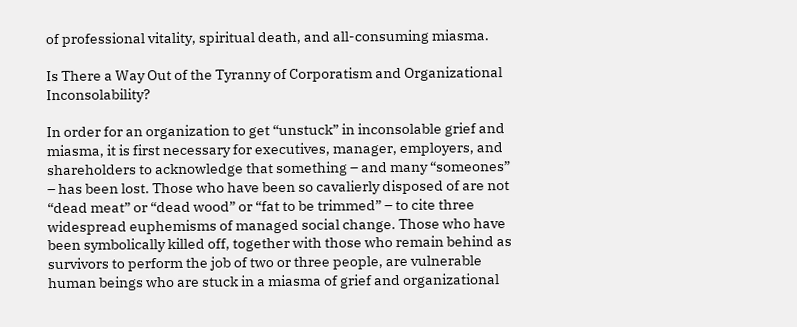of professional vitality, spiritual death, and all-consuming miasma.

Is There a Way Out of the Tyranny of Corporatism and Organizational Inconsolability?

In order for an organization to get “unstuck” in inconsolable grief and miasma, it is first necessary for executives, manager, employers, and shareholders to acknowledge that something – and many “someones” – has been lost. Those who have been so cavalierly disposed of are not “dead meat” or “dead wood” or “fat to be trimmed” – to cite three widespread euphemisms of managed social change. Those who have been symbolically killed off, together with those who remain behind as survivors to perform the job of two or three people, are vulnerable human beings who are stuck in a miasma of grief and organizational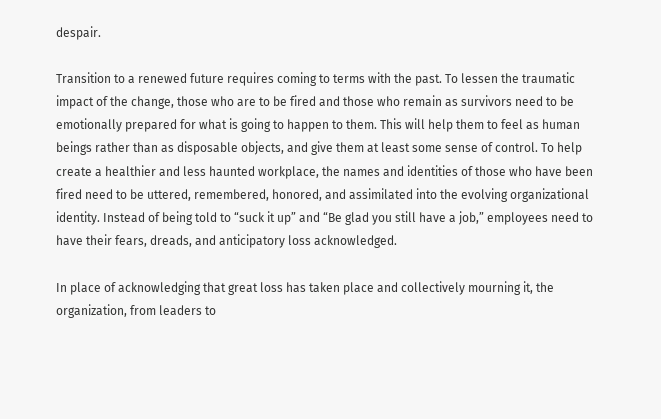despair.

Transition to a renewed future requires coming to terms with the past. To lessen the traumatic impact of the change, those who are to be fired and those who remain as survivors need to be emotionally prepared for what is going to happen to them. This will help them to feel as human beings rather than as disposable objects, and give them at least some sense of control. To help create a healthier and less haunted workplace, the names and identities of those who have been fired need to be uttered, remembered, honored, and assimilated into the evolving organizational identity. Instead of being told to “suck it up” and “Be glad you still have a job,” employees need to have their fears, dreads, and anticipatory loss acknowledged.

In place of acknowledging that great loss has taken place and collectively mourning it, the organization, from leaders to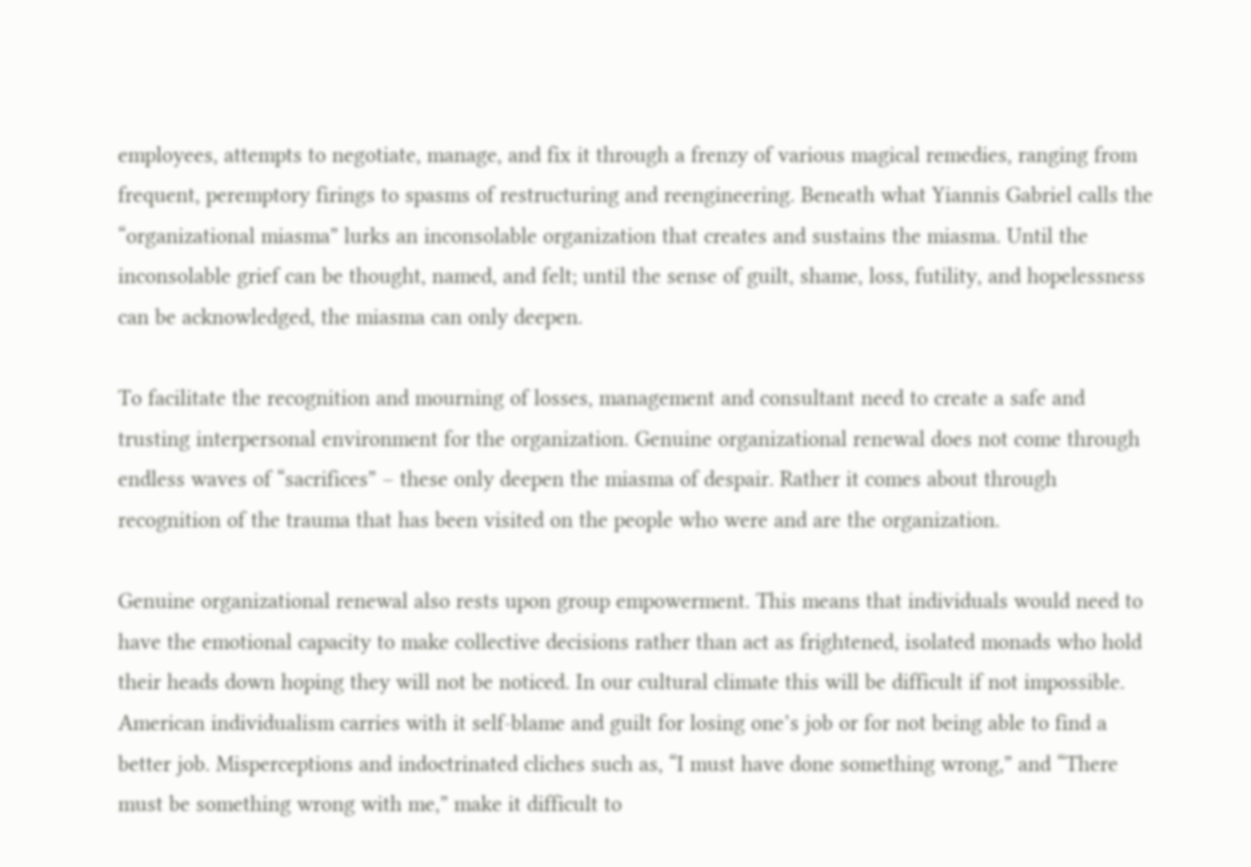employees, attempts to negotiate, manage, and fix it through a frenzy of various magical remedies, ranging from frequent, peremptory firings to spasms of restructuring and reengineering. Beneath what Yiannis Gabriel calls the “organizational miasma” lurks an inconsolable organization that creates and sustains the miasma. Until the inconsolable grief can be thought, named, and felt; until the sense of guilt, shame, loss, futility, and hopelessness can be acknowledged, the miasma can only deepen.

To facilitate the recognition and mourning of losses, management and consultant need to create a safe and trusting interpersonal environment for the organization. Genuine organizational renewal does not come through endless waves of “sacrifices” – these only deepen the miasma of despair. Rather it comes about through recognition of the trauma that has been visited on the people who were and are the organization.

Genuine organizational renewal also rests upon group empowerment. This means that individuals would need to have the emotional capacity to make collective decisions rather than act as frightened, isolated monads who hold their heads down hoping they will not be noticed. In our cultural climate this will be difficult if not impossible. American individualism carries with it self-blame and guilt for losing one’s job or for not being able to find a better job. Misperceptions and indoctrinated cliches such as, “I must have done something wrong,” and “There must be something wrong with me,” make it difficult to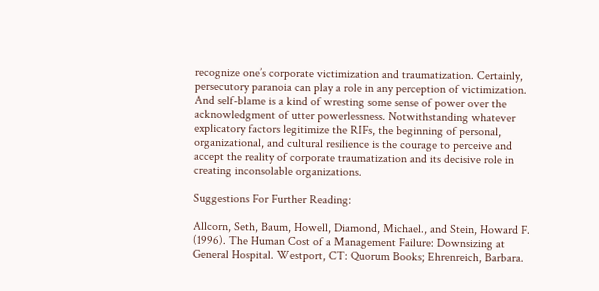recognize one’s corporate victimization and traumatization. Certainly, persecutory paranoia can play a role in any perception of victimization. And self-blame is a kind of wresting some sense of power over the acknowledgment of utter powerlessness. Notwithstanding whatever explicatory factors legitimize the RIFs, the beginning of personal, organizational, and cultural resilience is the courage to perceive and accept the reality of corporate traumatization and its decisive role in creating inconsolable organizations.

Suggestions For Further Reading:

Allcorn, Seth, Baum, Howell, Diamond, Michael., and Stein, Howard F. (1996). The Human Cost of a Management Failure: Downsizing at General Hospital. Westport, CT: Quorum Books; Ehrenreich, Barbara.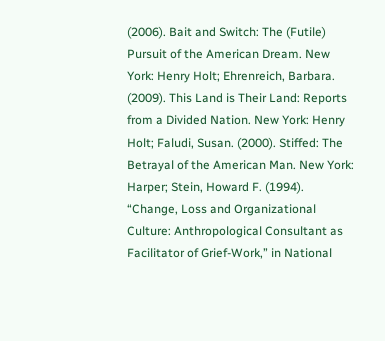(2006). Bait and Switch: The (Futile) Pursuit of the American Dream. New York: Henry Holt; Ehrenreich, Barbara. (2009). This Land is Their Land: Reports from a Divided Nation. New York: Henry Holt; Faludi, Susan. (2000). Stiffed: The Betrayal of the American Man. New York: Harper; Stein, Howard F. (1994). “Change, Loss and Organizational Culture: Anthropological Consultant as Facilitator of Grief-Work,” in National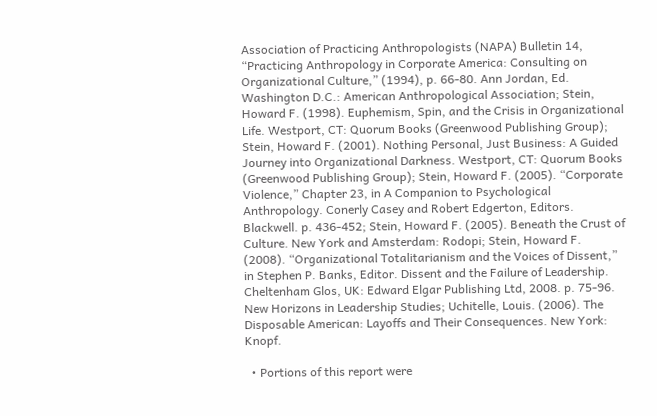Association of Practicing Anthropologists (NAPA) Bulletin 14, “Practicing Anthropology in Corporate America: Consulting on Organizational Culture,” (1994), p. 66-80. Ann Jordan, Ed. Washington D.C.: American Anthropological Association; Stein, Howard F. (1998). Euphemism, Spin, and the Crisis in Organizational Life. Westport, CT: Quorum Books (Greenwood Publishing Group); Stein, Howard F. (2001). Nothing Personal, Just Business: A Guided Journey into Organizational Darkness. Westport, CT: Quorum Books (Greenwood Publishing Group); Stein, Howard F. (2005). “Corporate Violence,” Chapter 23, in A Companion to Psychological Anthropology. Conerly Casey and Robert Edgerton, Editors. Blackwell. p. 436-452; Stein, Howard F. (2005). Beneath the Crust of Culture. New York and Amsterdam: Rodopi; Stein, Howard F. (2008). “Organizational Totalitarianism and the Voices of Dissent,” in Stephen P. Banks, Editor. Dissent and the Failure of Leadership. Cheltenham Glos, UK: Edward Elgar Publishing Ltd, 2008. p. 75-96. New Horizons in Leadership Studies; Uchitelle, Louis. (2006). The Disposable American: Layoffs and Their Consequences. New York: Knopf.

  • Portions of this report were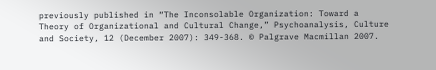previously published in “The Inconsolable Organization: Toward a Theory of Organizational and Cultural Change,” Psychoanalysis, Culture and Society, 12 (December 2007): 349-368. © Palgrave Macmillan 2007.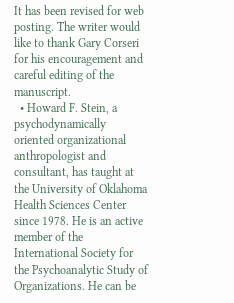It has been revised for web posting. The writer would like to thank Gary Corseri for his encouragement and careful editing of the manuscript.
  • Howard F. Stein, a psychodynamically oriented organizational anthropologist and consultant, has taught at the University of Oklahoma Health Sciences Center since 1978. He is an active member of the International Society for the Psychoanalytic Study of Organizations. He can be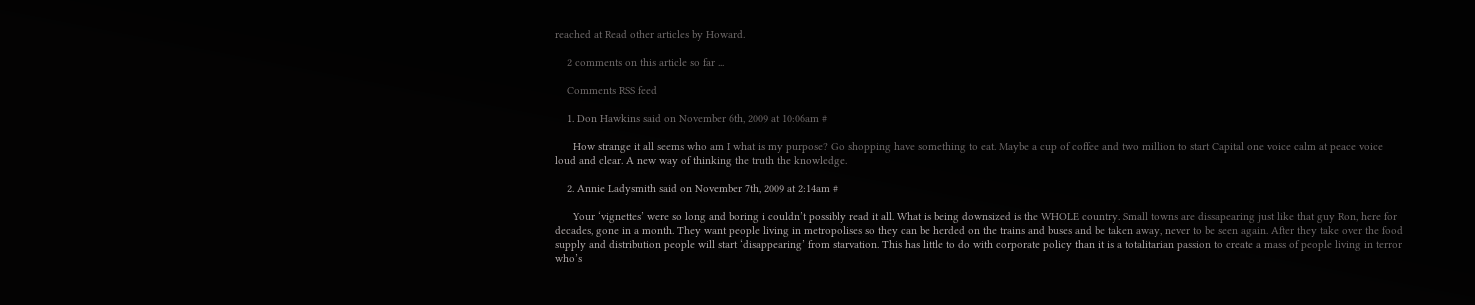reached at Read other articles by Howard.

    2 comments on this article so far ...

    Comments RSS feed

    1. Don Hawkins said on November 6th, 2009 at 10:06am #

      How strange it all seems who am I what is my purpose? Go shopping have something to eat. Maybe a cup of coffee and two million to start Capital one voice calm at peace voice loud and clear. A new way of thinking the truth the knowledge.

    2. Annie Ladysmith said on November 7th, 2009 at 2:14am #

      Your ‘vignettes’ were so long and boring i couldn’t possibly read it all. What is being downsized is the WHOLE country. Small towns are dissapearing just like that guy Ron, here for decades, gone in a month. They want people living in metropolises so they can be herded on the trains and buses and be taken away, never to be seen again. After they take over the food supply and distribution people will start ‘disappearing’ from starvation. This has little to do with corporate policy than it is a totalitarian passion to create a mass of people living in terror who’s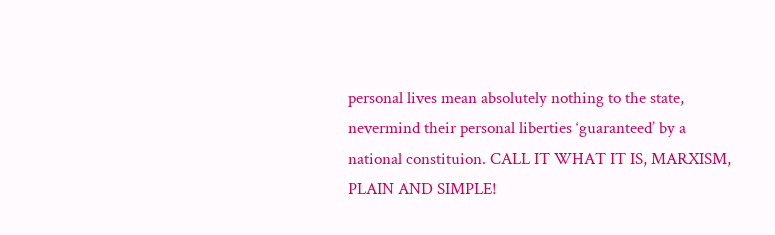personal lives mean absolutely nothing to the state, nevermind their personal liberties ‘guaranteed’ by a national constituion. CALL IT WHAT IT IS, MARXISM, PLAIN AND SIMPLE!